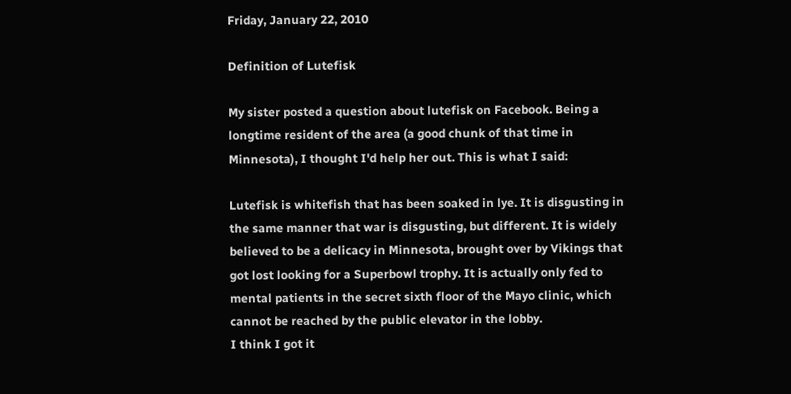Friday, January 22, 2010

Definition of Lutefisk

My sister posted a question about lutefisk on Facebook. Being a longtime resident of the area (a good chunk of that time in Minnesota), I thought I'd help her out. This is what I said:

Lutefisk is whitefish that has been soaked in lye. It is disgusting in the same manner that war is disgusting, but different. It is widely believed to be a delicacy in Minnesota, brought over by Vikings that got lost looking for a Superbowl trophy. It is actually only fed to mental patients in the secret sixth floor of the Mayo clinic, which cannot be reached by the public elevator in the lobby.
I think I got it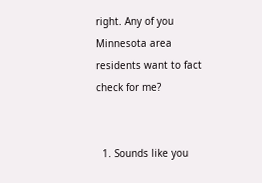right. Any of you Minnesota area residents want to fact check for me?


  1. Sounds like you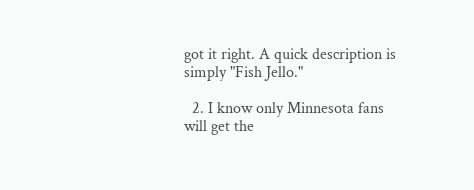got it right. A quick description is simply "Fish Jello."

  2. I know only Minnesota fans will get the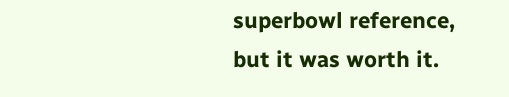superbowl reference, but it was worth it.